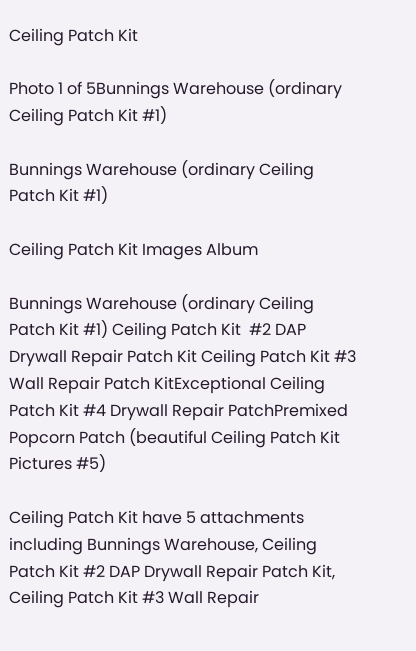Ceiling Patch Kit

Photo 1 of 5Bunnings Warehouse (ordinary Ceiling Patch Kit #1)

Bunnings Warehouse (ordinary Ceiling Patch Kit #1)

Ceiling Patch Kit Images Album

Bunnings Warehouse (ordinary Ceiling Patch Kit #1) Ceiling Patch Kit  #2 DAP Drywall Repair Patch Kit Ceiling Patch Kit #3 Wall Repair Patch KitExceptional Ceiling Patch Kit #4 Drywall Repair PatchPremixed Popcorn Patch (beautiful Ceiling Patch Kit Pictures #5)

Ceiling Patch Kit have 5 attachments including Bunnings Warehouse, Ceiling Patch Kit #2 DAP Drywall Repair Patch Kit, Ceiling Patch Kit #3 Wall Repair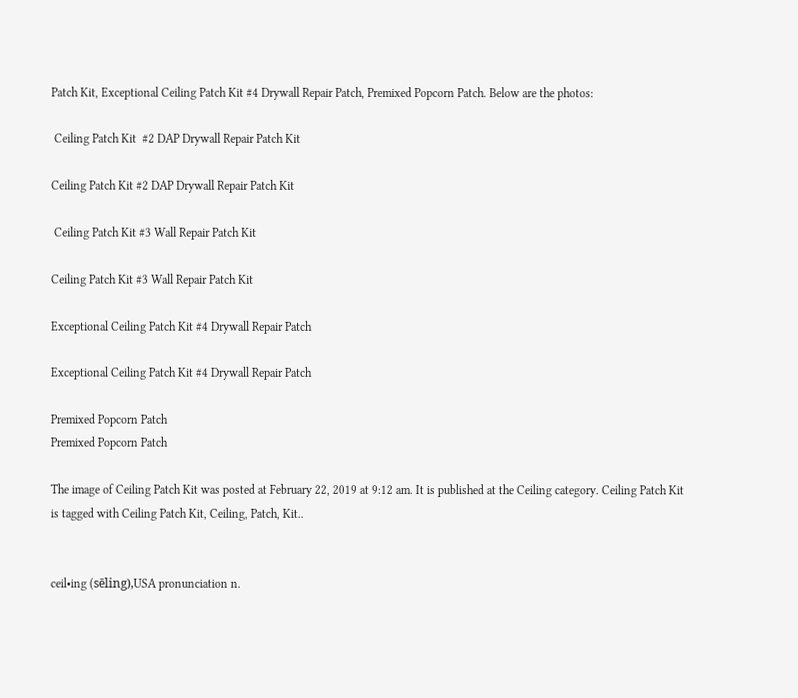Patch Kit, Exceptional Ceiling Patch Kit #4 Drywall Repair Patch, Premixed Popcorn Patch. Below are the photos:

 Ceiling Patch Kit  #2 DAP Drywall Repair Patch Kit

Ceiling Patch Kit #2 DAP Drywall Repair Patch Kit

 Ceiling Patch Kit #3 Wall Repair Patch Kit

Ceiling Patch Kit #3 Wall Repair Patch Kit

Exceptional Ceiling Patch Kit #4 Drywall Repair Patch

Exceptional Ceiling Patch Kit #4 Drywall Repair Patch

Premixed Popcorn Patch
Premixed Popcorn Patch

The image of Ceiling Patch Kit was posted at February 22, 2019 at 9:12 am. It is published at the Ceiling category. Ceiling Patch Kit is tagged with Ceiling Patch Kit, Ceiling, Patch, Kit..


ceil•ing (sēling),USA pronunciation n.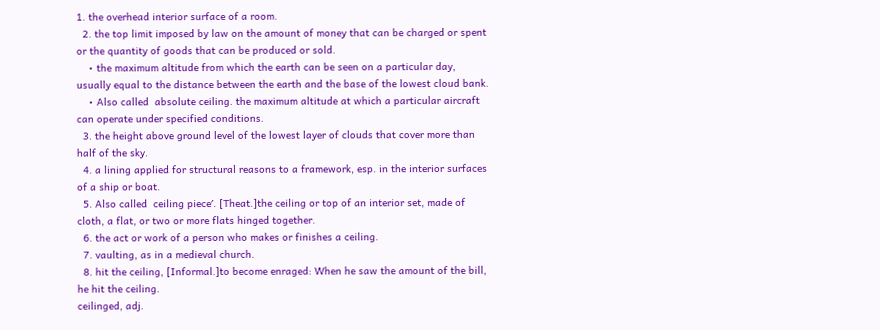1. the overhead interior surface of a room.
  2. the top limit imposed by law on the amount of money that can be charged or spent or the quantity of goods that can be produced or sold.
    • the maximum altitude from which the earth can be seen on a particular day, usually equal to the distance between the earth and the base of the lowest cloud bank.
    • Also called  absolute ceiling. the maximum altitude at which a particular aircraft can operate under specified conditions.
  3. the height above ground level of the lowest layer of clouds that cover more than half of the sky.
  4. a lining applied for structural reasons to a framework, esp. in the interior surfaces of a ship or boat.
  5. Also called  ceiling piece′. [Theat.]the ceiling or top of an interior set, made of cloth, a flat, or two or more flats hinged together.
  6. the act or work of a person who makes or finishes a ceiling.
  7. vaulting, as in a medieval church.
  8. hit the ceiling, [Informal.]to become enraged: When he saw the amount of the bill, he hit the ceiling.
ceilinged, adj.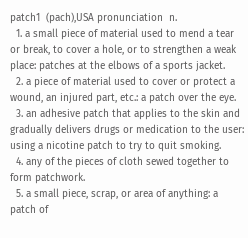patch1  (pach),USA pronunciation  n.
  1. a small piece of material used to mend a tear or break, to cover a hole, or to strengthen a weak place: patches at the elbows of a sports jacket.
  2. a piece of material used to cover or protect a wound, an injured part, etc.: a patch over the eye.
  3. an adhesive patch that applies to the skin and gradually delivers drugs or medication to the user: using a nicotine patch to try to quit smoking.
  4. any of the pieces of cloth sewed together to form patchwork.
  5. a small piece, scrap, or area of anything: a patch of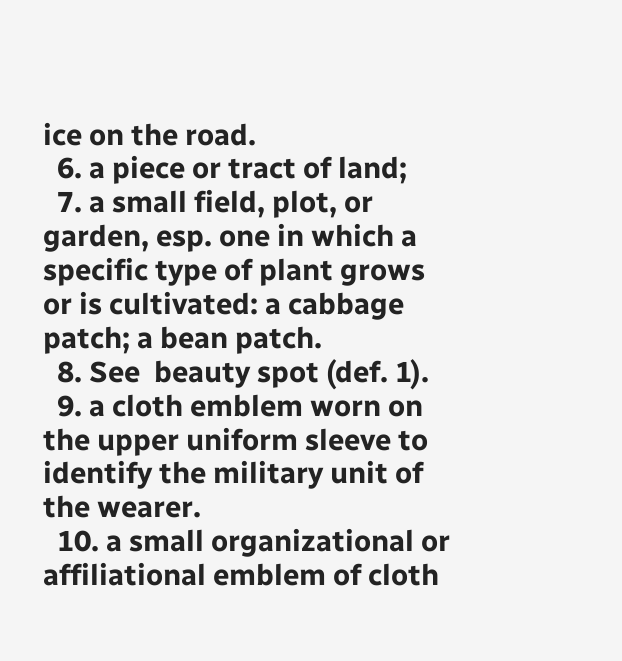ice on the road.
  6. a piece or tract of land;
  7. a small field, plot, or garden, esp. one in which a specific type of plant grows or is cultivated: a cabbage patch; a bean patch.
  8. See  beauty spot (def. 1).
  9. a cloth emblem worn on the upper uniform sleeve to identify the military unit of the wearer.
  10. a small organizational or affiliational emblem of cloth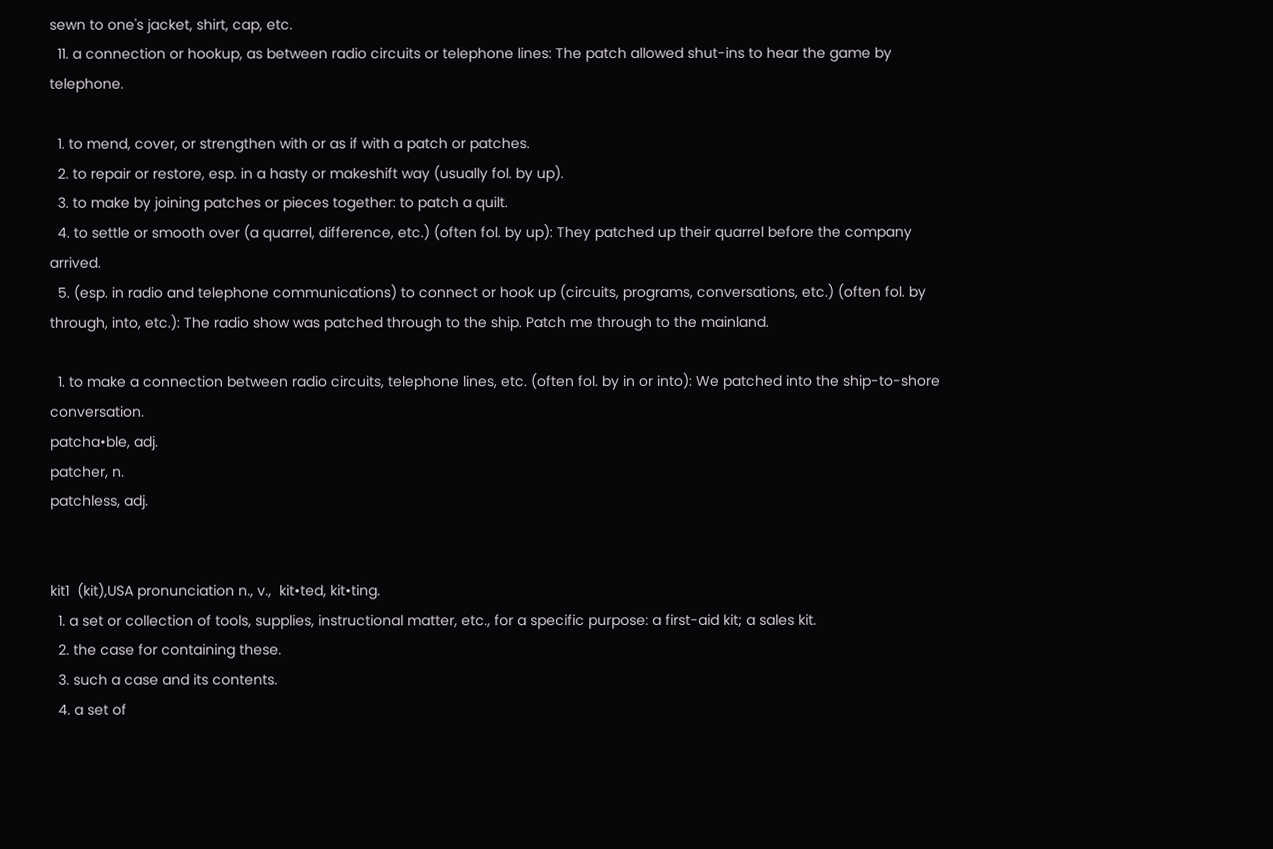sewn to one's jacket, shirt, cap, etc.
  11. a connection or hookup, as between radio circuits or telephone lines: The patch allowed shut-ins to hear the game by telephone.

  1. to mend, cover, or strengthen with or as if with a patch or patches.
  2. to repair or restore, esp. in a hasty or makeshift way (usually fol. by up).
  3. to make by joining patches or pieces together: to patch a quilt.
  4. to settle or smooth over (a quarrel, difference, etc.) (often fol. by up): They patched up their quarrel before the company arrived.
  5. (esp. in radio and telephone communications) to connect or hook up (circuits, programs, conversations, etc.) (often fol. by through, into, etc.): The radio show was patched through to the ship. Patch me through to the mainland.

  1. to make a connection between radio circuits, telephone lines, etc. (often fol. by in or into): We patched into the ship-to-shore conversation.
patcha•ble, adj.
patcher, n.
patchless, adj.


kit1  (kit),USA pronunciation n., v.,  kit•ted, kit•ting.
  1. a set or collection of tools, supplies, instructional matter, etc., for a specific purpose: a first-aid kit; a sales kit.
  2. the case for containing these.
  3. such a case and its contents.
  4. a set of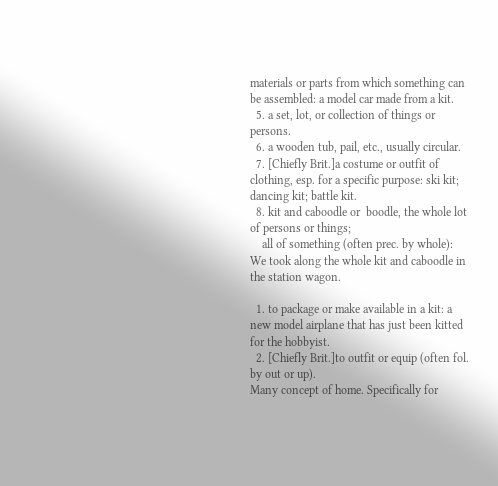materials or parts from which something can be assembled: a model car made from a kit.
  5. a set, lot, or collection of things or persons.
  6. a wooden tub, pail, etc., usually circular.
  7. [Chiefly Brit.]a costume or outfit of clothing, esp. for a specific purpose: ski kit; dancing kit; battle kit.
  8. kit and caboodle or  boodle, the whole lot of persons or things;
    all of something (often prec. by whole): We took along the whole kit and caboodle in the station wagon.

  1. to package or make available in a kit: a new model airplane that has just been kitted for the hobbyist.
  2. [Chiefly Brit.]to outfit or equip (often fol. by out or up).
Many concept of home. Specifically for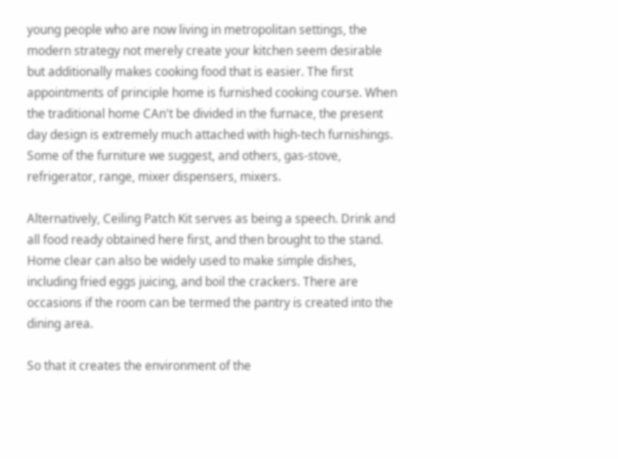young people who are now living in metropolitan settings, the modern strategy not merely create your kitchen seem desirable but additionally makes cooking food that is easier. The first appointments of principle home is furnished cooking course. When the traditional home CAn't be divided in the furnace, the present day design is extremely much attached with high-tech furnishings. Some of the furniture we suggest, and others, gas-stove, refrigerator, range, mixer dispensers, mixers.

Alternatively, Ceiling Patch Kit serves as being a speech. Drink and all food ready obtained here first, and then brought to the stand. Home clear can also be widely used to make simple dishes, including fried eggs juicing, and boil the crackers. There are occasions if the room can be termed the pantry is created into the dining area.

So that it creates the environment of the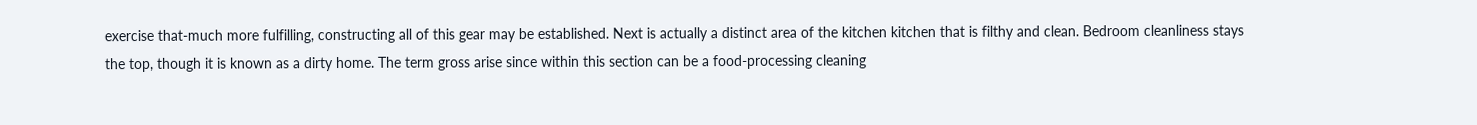exercise that-much more fulfilling, constructing all of this gear may be established. Next is actually a distinct area of the kitchen kitchen that is filthy and clean. Bedroom cleanliness stays the top, though it is known as a dirty home. The term gross arise since within this section can be a food-processing cleaning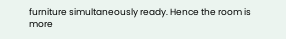furniture simultaneously ready. Hence the room is more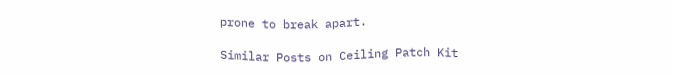prone to break apart.

Similar Posts on Ceiling Patch Kit